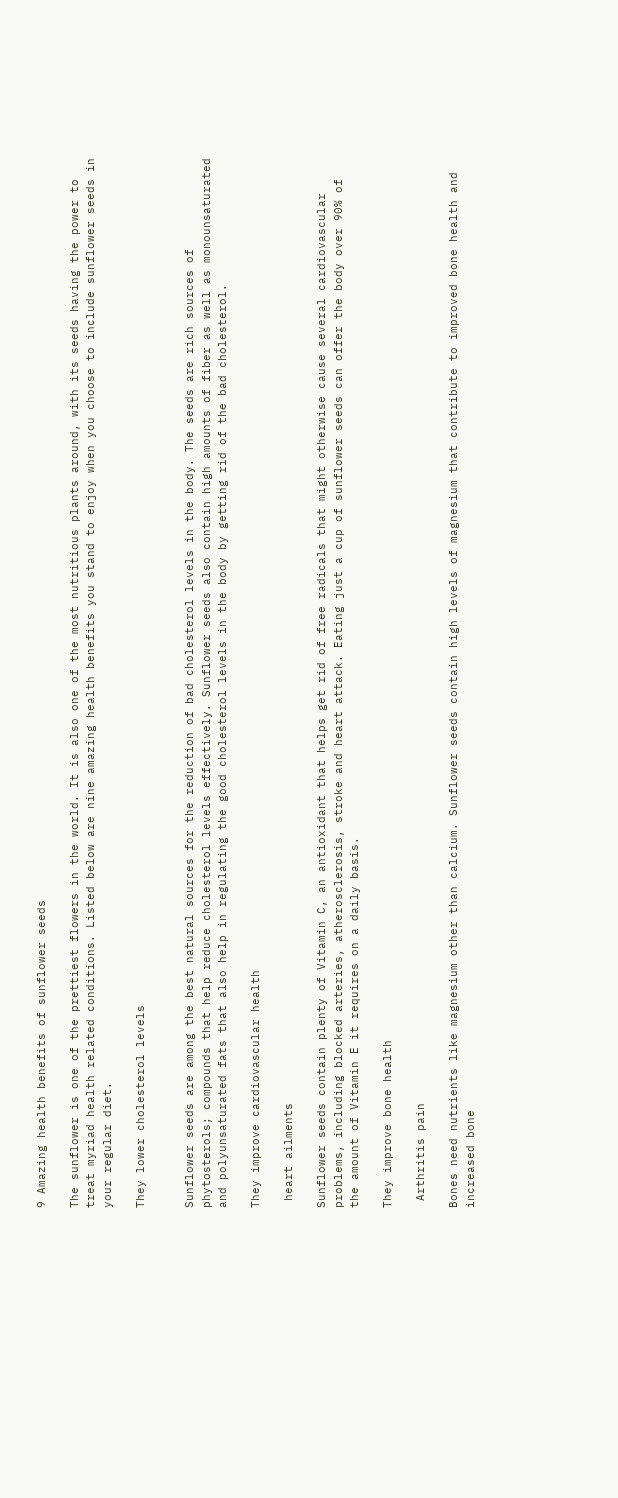9 Amazing health benefits of sunflower seeds

The sunflower is one of the prettiest flowers in the world. It is also one of the most nutritious plants around, with its seeds having the power to treat myriad health related conditions. Listed below are nine amazing health benefits you stand to enjoy when you choose to include sunflower seeds in your regular diet.

They lower cholesterol levels


Sunflower seeds are among the best natural sources for the reduction of bad cholesterol levels in the body. The seeds are rich sources of phytosterols; compounds that help reduce cholesterol levels effectively. Sunflower seeds also contain high amounts of fiber as well as monounsaturated and polyunsaturated fats that also help in regulating the good cholesterol levels in the body by getting rid of the bad cholesterol.

They improve cardiovascular health

 heart ailments

Sunflower seeds contain plenty of Vitamin C, an antioxidant that helps get rid of free radicals that might otherwise cause several cardiovascular problems, including blocked arteries, atherosclerosis, stroke and heart attack. Eating just a cup of sunflower seeds can offer the body over 90% of the amount of Vitamin E it requires on a daily basis.

They improve bone health

 Arthritis pain

Bones need nutrients like magnesium other than calcium. Sunflower seeds contain high levels of magnesium that contribute to improved bone health and increased bone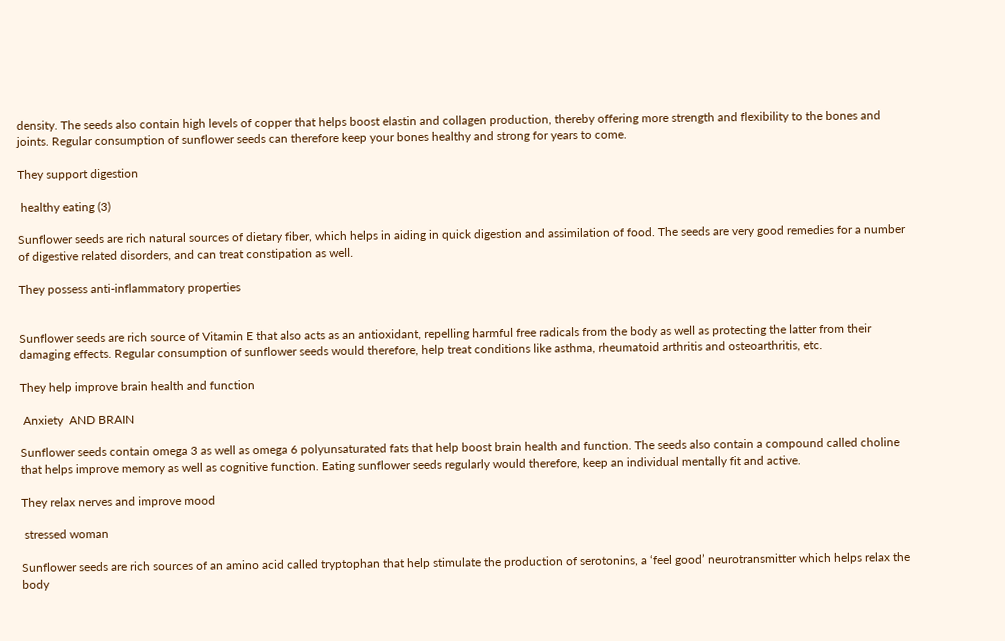density. The seeds also contain high levels of copper that helps boost elastin and collagen production, thereby offering more strength and flexibility to the bones and joints. Regular consumption of sunflower seeds can therefore keep your bones healthy and strong for years to come.

They support digestion

 healthy eating (3)

Sunflower seeds are rich natural sources of dietary fiber, which helps in aiding in quick digestion and assimilation of food. The seeds are very good remedies for a number of digestive related disorders, and can treat constipation as well.

They possess anti-inflammatory properties


Sunflower seeds are rich source of Vitamin E that also acts as an antioxidant, repelling harmful free radicals from the body as well as protecting the latter from their damaging effects. Regular consumption of sunflower seeds would therefore, help treat conditions like asthma, rheumatoid arthritis and osteoarthritis, etc.

They help improve brain health and function

 Anxiety  AND BRAIN

Sunflower seeds contain omega 3 as well as omega 6 polyunsaturated fats that help boost brain health and function. The seeds also contain a compound called choline that helps improve memory as well as cognitive function. Eating sunflower seeds regularly would therefore, keep an individual mentally fit and active.

They relax nerves and improve mood

 stressed woman

Sunflower seeds are rich sources of an amino acid called tryptophan that help stimulate the production of serotonins, a ‘feel good’ neurotransmitter which helps relax the body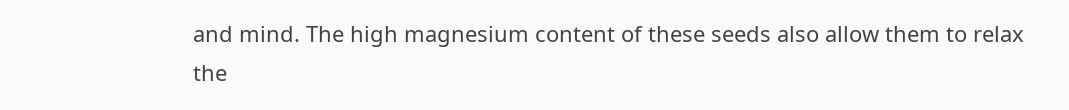and mind. The high magnesium content of these seeds also allow them to relax the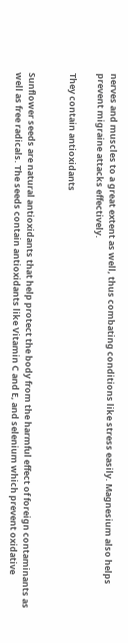nerves and muscles to a great extent as well, thus combating conditions like stress easily. Magnesium also helps prevent migraine attacks effectively.

They contain antioxidants


Sunflower seeds are natural antioxidants that help protect the body from the harmful effect of foreign contaminants as well as free radicals. The seeds contain antioxidants like Vitamin C and E, and selenium which prevent oxidative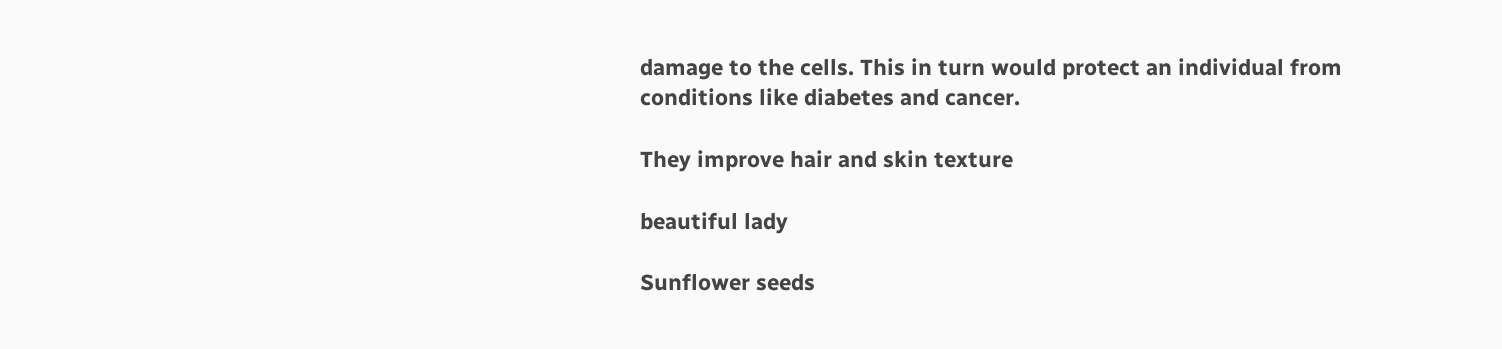damage to the cells. This in turn would protect an individual from conditions like diabetes and cancer.

They improve hair and skin texture

beautiful lady

Sunflower seeds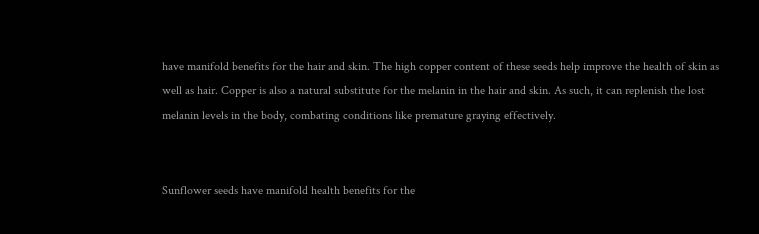have manifold benefits for the hair and skin. The high copper content of these seeds help improve the health of skin as well as hair. Copper is also a natural substitute for the melanin in the hair and skin. As such, it can replenish the lost melanin levels in the body, combating conditions like premature graying effectively.


Sunflower seeds have manifold health benefits for the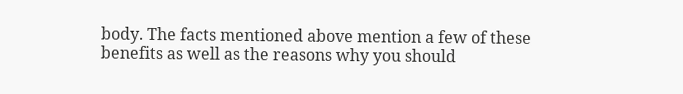body. The facts mentioned above mention a few of these benefits as well as the reasons why you should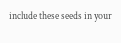include these seeds in your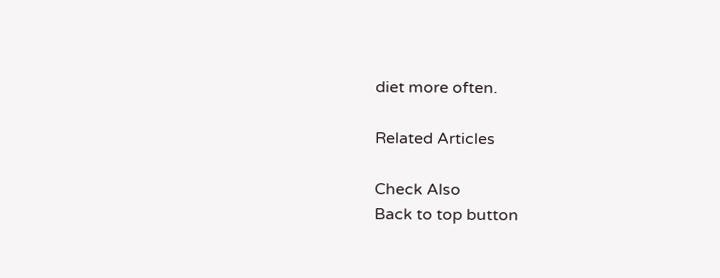diet more often.

Related Articles

Check Also
Back to top button